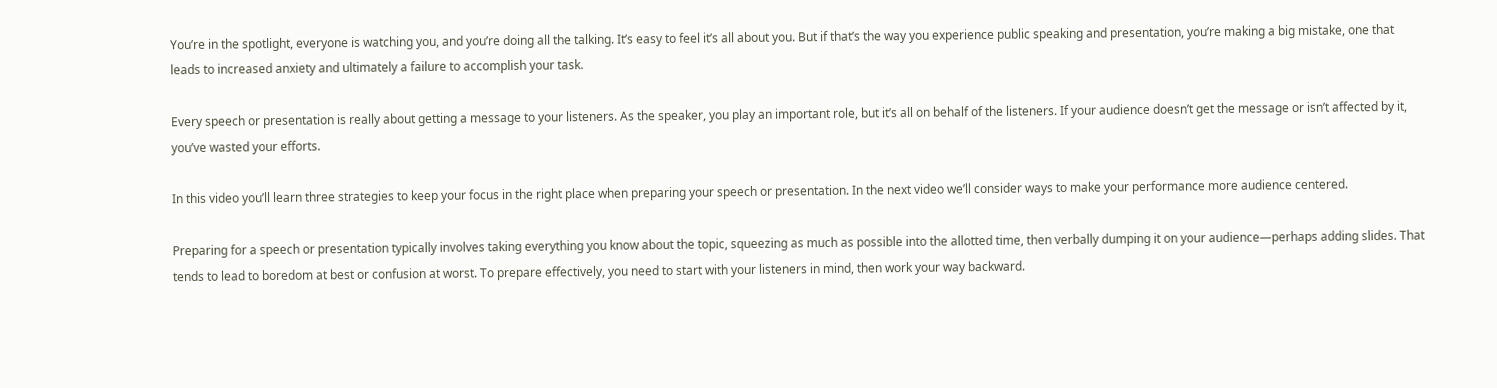You’re in the spotlight, everyone is watching you, and you’re doing all the talking. It’s easy to feel it’s all about you. But if that’s the way you experience public speaking and presentation, you’re making a big mistake, one that leads to increased anxiety and ultimately a failure to accomplish your task.

Every speech or presentation is really about getting a message to your listeners. As the speaker, you play an important role, but it’s all on behalf of the listeners. If your audience doesn’t get the message or isn’t affected by it, you’ve wasted your efforts.

In this video you’ll learn three strategies to keep your focus in the right place when preparing your speech or presentation. In the next video we’ll consider ways to make your performance more audience centered.

Preparing for a speech or presentation typically involves taking everything you know about the topic, squeezing as much as possible into the allotted time, then verbally dumping it on your audience—perhaps adding slides. That tends to lead to boredom at best or confusion at worst. To prepare effectively, you need to start with your listeners in mind, then work your way backward.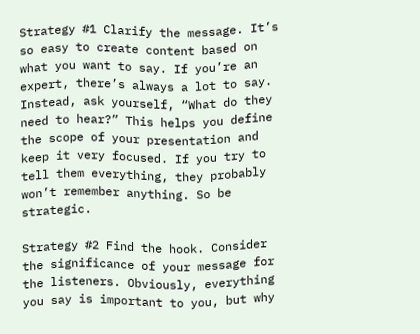Strategy #1 Clarify the message. It’s so easy to create content based on what you want to say. If you’re an expert, there’s always a lot to say. Instead, ask yourself, “What do they need to hear?” This helps you define the scope of your presentation and keep it very focused. If you try to tell them everything, they probably won’t remember anything. So be strategic.

Strategy #2 Find the hook. Consider the significance of your message for the listeners. Obviously, everything you say is important to you, but why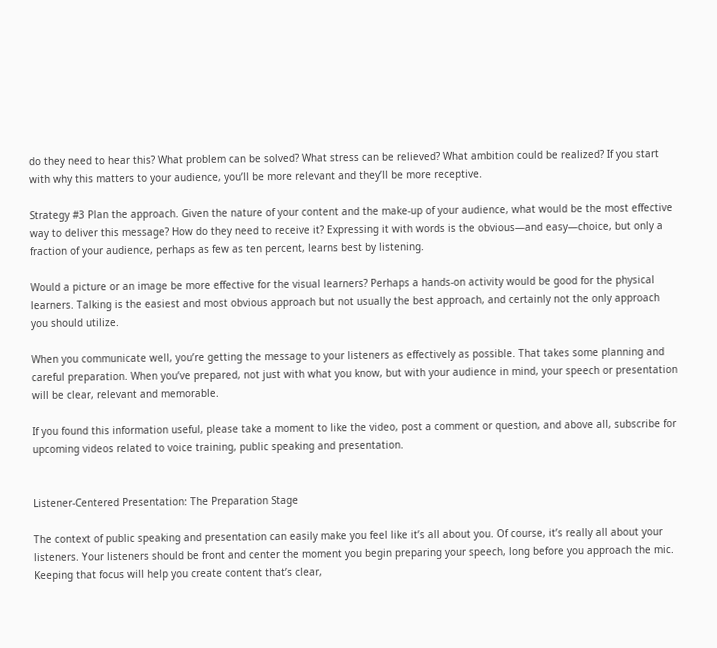do they need to hear this? What problem can be solved? What stress can be relieved? What ambition could be realized? If you start with why this matters to your audience, you’ll be more relevant and they’ll be more receptive.

Strategy #3 Plan the approach. Given the nature of your content and the make-up of your audience, what would be the most effective way to deliver this message? How do they need to receive it? Expressing it with words is the obvious—and easy—choice, but only a fraction of your audience, perhaps as few as ten percent, learns best by listening.

Would a picture or an image be more effective for the visual learners? Perhaps a hands-on activity would be good for the physical learners. Talking is the easiest and most obvious approach but not usually the best approach, and certainly not the only approach you should utilize.

When you communicate well, you’re getting the message to your listeners as effectively as possible. That takes some planning and careful preparation. When you’ve prepared, not just with what you know, but with your audience in mind, your speech or presentation will be clear, relevant and memorable.

If you found this information useful, please take a moment to like the video, post a comment or question, and above all, subscribe for upcoming videos related to voice training, public speaking and presentation.


Listener-Centered Presentation: The Preparation Stage

The context of public speaking and presentation can easily make you feel like it’s all about you. Of course, it’s really all about your listeners. Your listeners should be front and center the moment you begin preparing your speech, long before you approach the mic. Keeping that focus will help you create content that’s clear,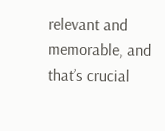relevant and memorable, and that’s crucial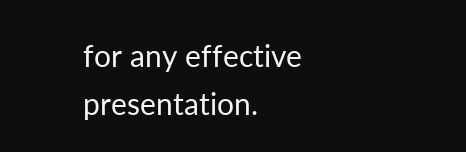for any effective presentation.